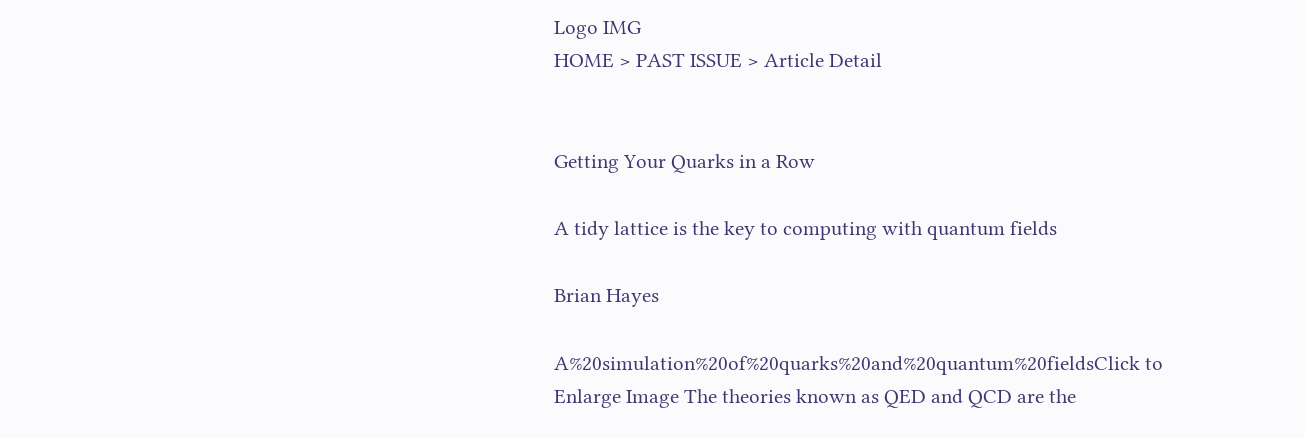Logo IMG
HOME > PAST ISSUE > Article Detail


Getting Your Quarks in a Row

A tidy lattice is the key to computing with quantum fields

Brian Hayes

A%20simulation%20of%20quarks%20and%20quantum%20fieldsClick to Enlarge Image The theories known as QED and QCD are the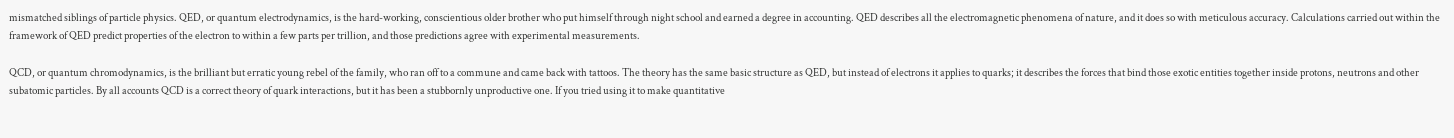mismatched siblings of particle physics. QED, or quantum electrodynamics, is the hard-working, conscientious older brother who put himself through night school and earned a degree in accounting. QED describes all the electromagnetic phenomena of nature, and it does so with meticulous accuracy. Calculations carried out within the framework of QED predict properties of the electron to within a few parts per trillion, and those predictions agree with experimental measurements.

QCD, or quantum chromodynamics, is the brilliant but erratic young rebel of the family, who ran off to a commune and came back with tattoos. The theory has the same basic structure as QED, but instead of electrons it applies to quarks; it describes the forces that bind those exotic entities together inside protons, neutrons and other subatomic particles. By all accounts QCD is a correct theory of quark interactions, but it has been a stubbornly unproductive one. If you tried using it to make quantitative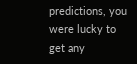predictions, you were lucky to get any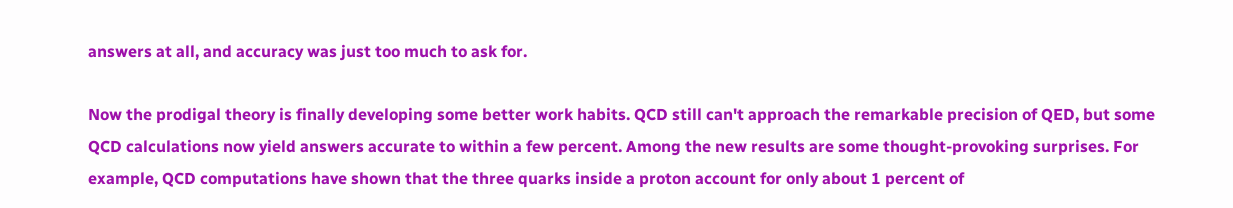answers at all, and accuracy was just too much to ask for.

Now the prodigal theory is finally developing some better work habits. QCD still can't approach the remarkable precision of QED, but some QCD calculations now yield answers accurate to within a few percent. Among the new results are some thought-provoking surprises. For example, QCD computations have shown that the three quarks inside a proton account for only about 1 percent of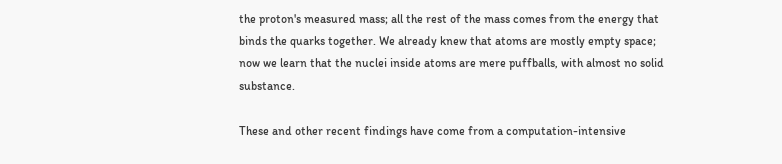the proton's measured mass; all the rest of the mass comes from the energy that binds the quarks together. We already knew that atoms are mostly empty space; now we learn that the nuclei inside atoms are mere puffballs, with almost no solid substance.

These and other recent findings have come from a computation-intensive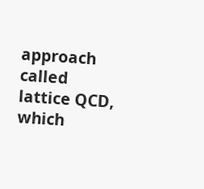approach called lattice QCD, which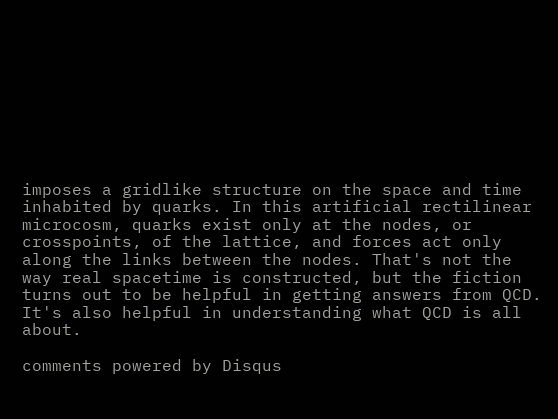imposes a gridlike structure on the space and time inhabited by quarks. In this artificial rectilinear microcosm, quarks exist only at the nodes, or crosspoints, of the lattice, and forces act only along the links between the nodes. That's not the way real spacetime is constructed, but the fiction turns out to be helpful in getting answers from QCD. It's also helpful in understanding what QCD is all about.

comments powered by Disqus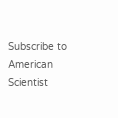Subscribe to American Scientist